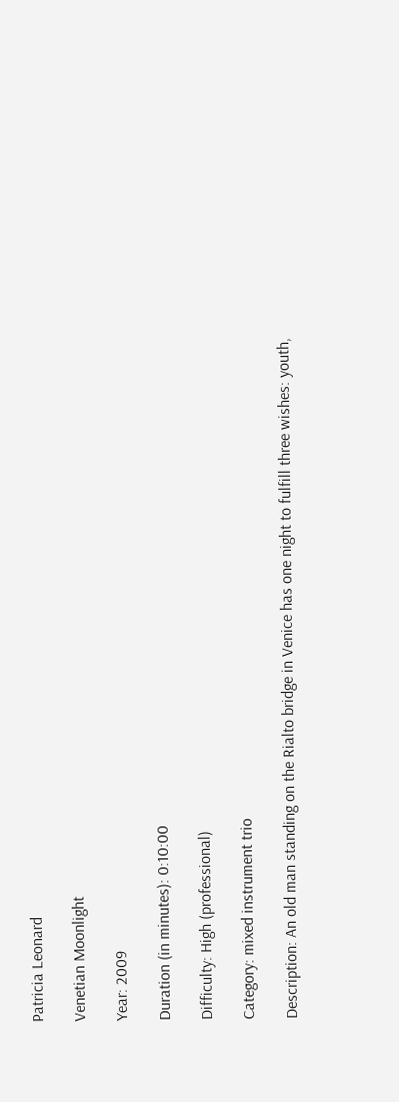Patricia Leonard

Venetian Moonlight

Year: 2009

Duration (in minutes): 0:10:00

Difficulty: High (professional)

Category: mixed instrument trio

Description: An old man standing on the Rialto bridge in Venice has one night to fulfill three wishes: youth,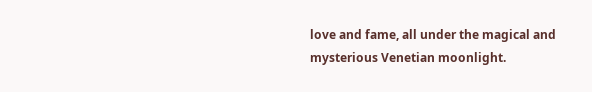love and fame, all under the magical and mysterious Venetian moonlight.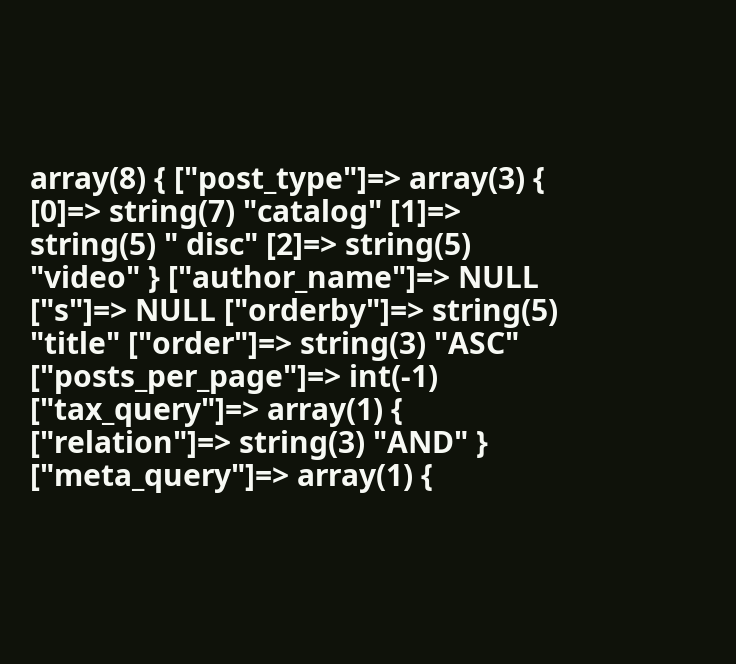array(8) { ["post_type"]=> array(3) { [0]=> string(7) "catalog" [1]=> string(5) " disc" [2]=> string(5) "video" } ["author_name"]=> NULL ["s"]=> NULL ["orderby"]=> string(5) "title" ["order"]=> string(3) "ASC" ["posts_per_page"]=> int(-1) ["tax_query"]=> array(1) { ["relation"]=> string(3) "AND" } ["meta_query"]=> array(1) {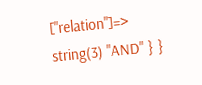["relation"]=> string(3) "AND" } }